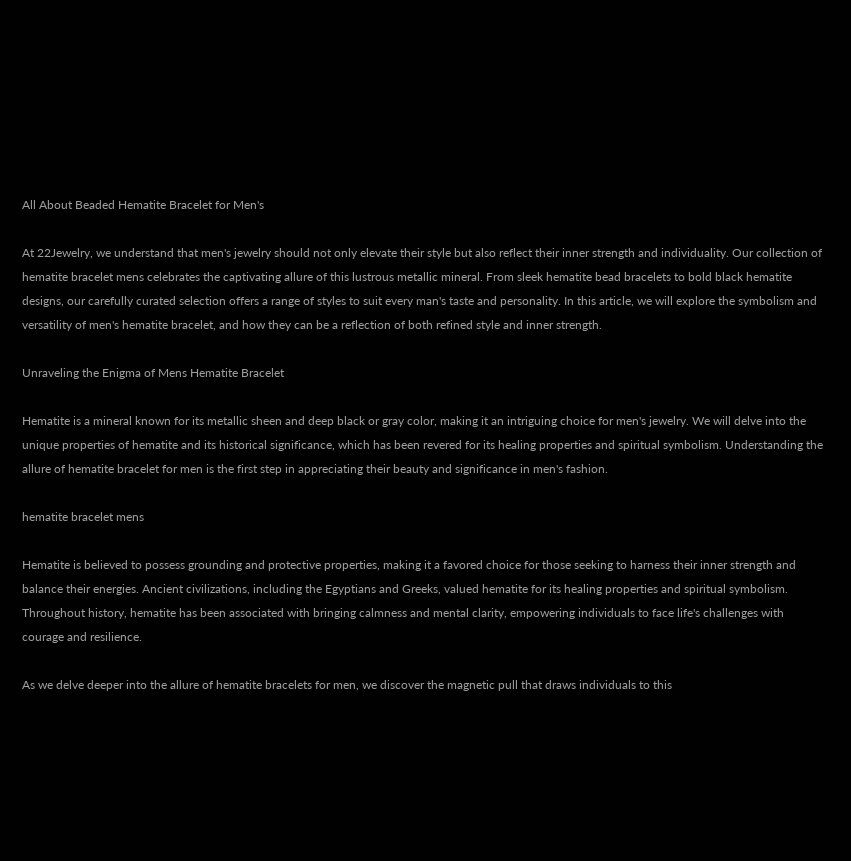All About Beaded Hematite Bracelet for Men's

At 22Jewelry, we understand that men's jewelry should not only elevate their style but also reflect their inner strength and individuality. Our collection of hematite bracelet mens celebrates the captivating allure of this lustrous metallic mineral. From sleek hematite bead bracelets to bold black hematite designs, our carefully curated selection offers a range of styles to suit every man's taste and personality. In this article, we will explore the symbolism and versatility of men's hematite bracelet, and how they can be a reflection of both refined style and inner strength.

Unraveling the Enigma of Mens Hematite Bracelet

Hematite is a mineral known for its metallic sheen and deep black or gray color, making it an intriguing choice for men's jewelry. We will delve into the unique properties of hematite and its historical significance, which has been revered for its healing properties and spiritual symbolism. Understanding the allure of hematite bracelet for men is the first step in appreciating their beauty and significance in men's fashion.

hematite bracelet mens

Hematite is believed to possess grounding and protective properties, making it a favored choice for those seeking to harness their inner strength and balance their energies. Ancient civilizations, including the Egyptians and Greeks, valued hematite for its healing properties and spiritual symbolism. Throughout history, hematite has been associated with bringing calmness and mental clarity, empowering individuals to face life's challenges with courage and resilience.

As we delve deeper into the allure of hematite bracelets for men, we discover the magnetic pull that draws individuals to this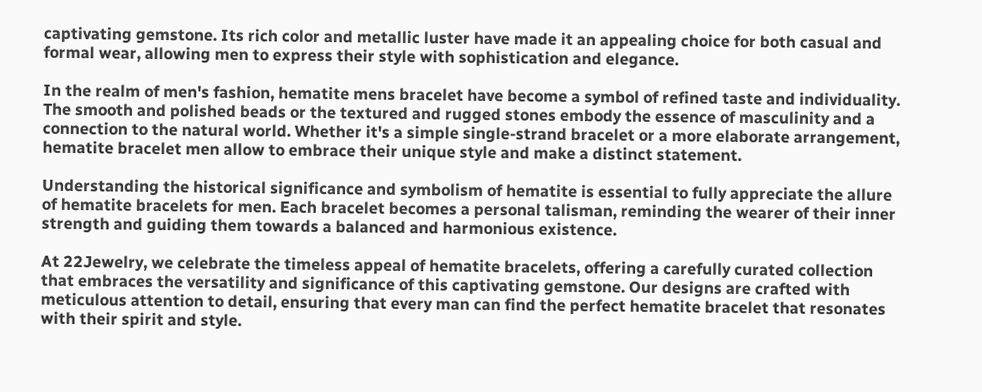captivating gemstone. Its rich color and metallic luster have made it an appealing choice for both casual and formal wear, allowing men to express their style with sophistication and elegance.

In the realm of men's fashion, hematite mens bracelet have become a symbol of refined taste and individuality. The smooth and polished beads or the textured and rugged stones embody the essence of masculinity and a connection to the natural world. Whether it's a simple single-strand bracelet or a more elaborate arrangement, hematite bracelet men allow to embrace their unique style and make a distinct statement.

Understanding the historical significance and symbolism of hematite is essential to fully appreciate the allure of hematite bracelets for men. Each bracelet becomes a personal talisman, reminding the wearer of their inner strength and guiding them towards a balanced and harmonious existence.

At 22Jewelry, we celebrate the timeless appeal of hematite bracelets, offering a carefully curated collection that embraces the versatility and significance of this captivating gemstone. Our designs are crafted with meticulous attention to detail, ensuring that every man can find the perfect hematite bracelet that resonates with their spirit and style.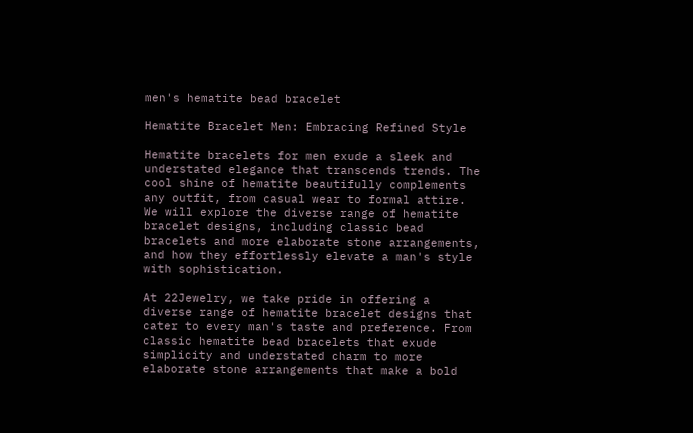men's hematite bead bracelet

Hematite Bracelet Men: Embracing Refined Style

Hematite bracelets for men exude a sleek and understated elegance that transcends trends. The cool shine of hematite beautifully complements any outfit, from casual wear to formal attire. We will explore the diverse range of hematite bracelet designs, including classic bead bracelets and more elaborate stone arrangements, and how they effortlessly elevate a man's style with sophistication.

At 22Jewelry, we take pride in offering a diverse range of hematite bracelet designs that cater to every man's taste and preference. From classic hematite bead bracelets that exude simplicity and understated charm to more elaborate stone arrangements that make a bold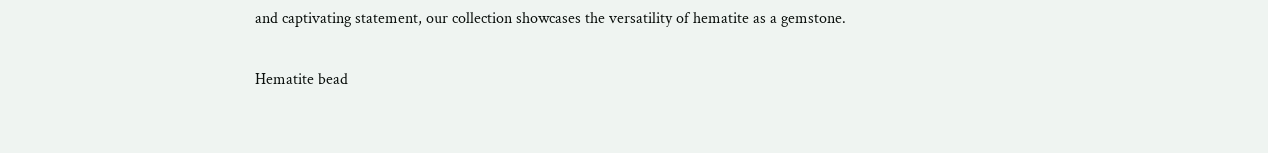and captivating statement, our collection showcases the versatility of hematite as a gemstone.

Hematite bead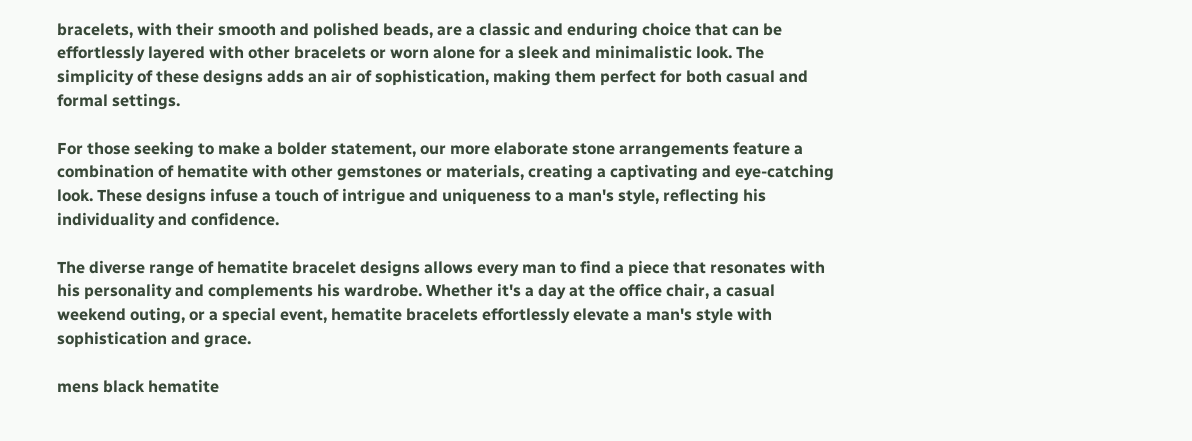bracelets, with their smooth and polished beads, are a classic and enduring choice that can be effortlessly layered with other bracelets or worn alone for a sleek and minimalistic look. The simplicity of these designs adds an air of sophistication, making them perfect for both casual and formal settings.

For those seeking to make a bolder statement, our more elaborate stone arrangements feature a combination of hematite with other gemstones or materials, creating a captivating and eye-catching look. These designs infuse a touch of intrigue and uniqueness to a man's style, reflecting his individuality and confidence.

The diverse range of hematite bracelet designs allows every man to find a piece that resonates with his personality and complements his wardrobe. Whether it's a day at the office chair, a casual weekend outing, or a special event, hematite bracelets effortlessly elevate a man's style with sophistication and grace.

mens black hematite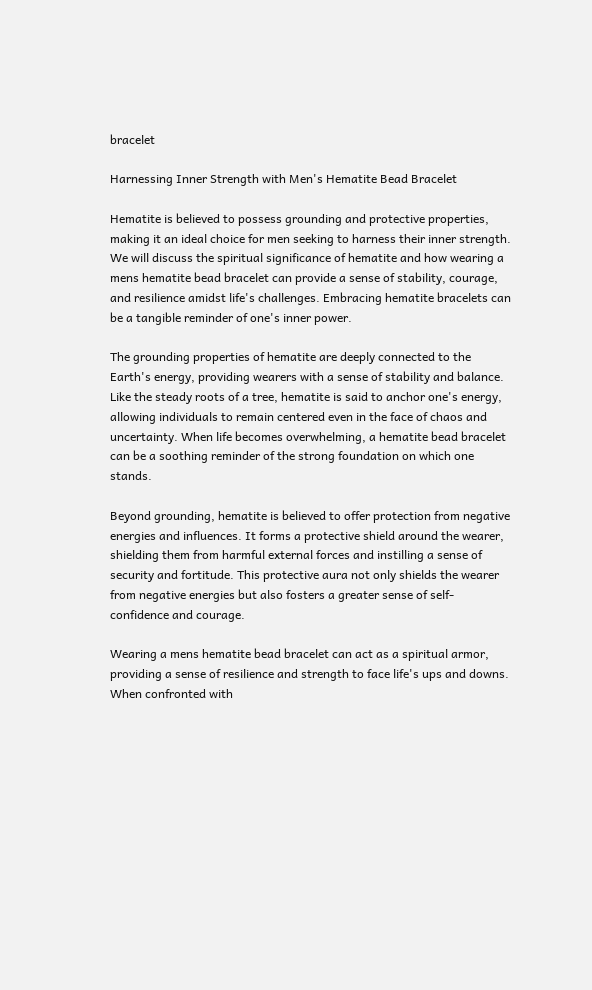bracelet

Harnessing Inner Strength with Men's Hematite Bead Bracelet

Hematite is believed to possess grounding and protective properties, making it an ideal choice for men seeking to harness their inner strength. We will discuss the spiritual significance of hematite and how wearing a mens hematite bead bracelet can provide a sense of stability, courage, and resilience amidst life's challenges. Embracing hematite bracelets can be a tangible reminder of one's inner power.

The grounding properties of hematite are deeply connected to the Earth's energy, providing wearers with a sense of stability and balance. Like the steady roots of a tree, hematite is said to anchor one's energy, allowing individuals to remain centered even in the face of chaos and uncertainty. When life becomes overwhelming, a hematite bead bracelet can be a soothing reminder of the strong foundation on which one stands.

Beyond grounding, hematite is believed to offer protection from negative energies and influences. It forms a protective shield around the wearer, shielding them from harmful external forces and instilling a sense of security and fortitude. This protective aura not only shields the wearer from negative energies but also fosters a greater sense of self-confidence and courage.

Wearing a mens hematite bead bracelet can act as a spiritual armor, providing a sense of resilience and strength to face life's ups and downs. When confronted with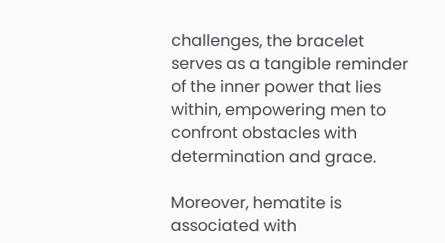challenges, the bracelet serves as a tangible reminder of the inner power that lies within, empowering men to confront obstacles with determination and grace.

Moreover, hematite is associated with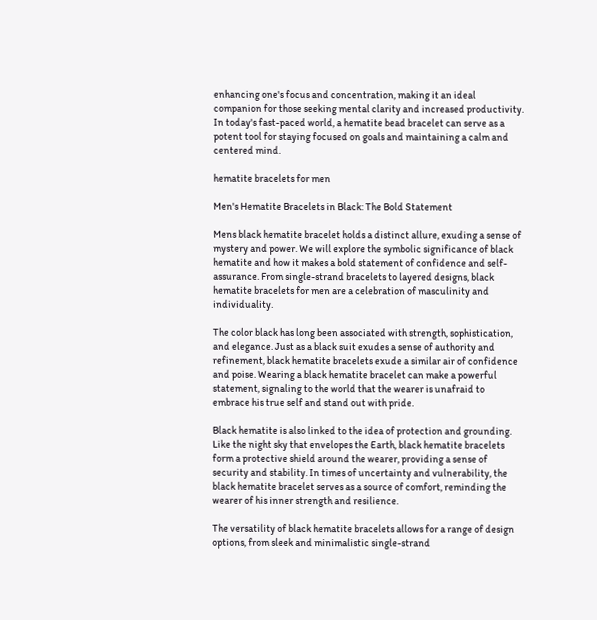enhancing one's focus and concentration, making it an ideal companion for those seeking mental clarity and increased productivity. In today's fast-paced world, a hematite bead bracelet can serve as a potent tool for staying focused on goals and maintaining a calm and centered mind.

hematite bracelets for men

Men's Hematite Bracelets in Black: The Bold Statement

Mens black hematite bracelet holds a distinct allure, exuding a sense of mystery and power. We will explore the symbolic significance of black hematite and how it makes a bold statement of confidence and self-assurance. From single-strand bracelets to layered designs, black hematite bracelets for men are a celebration of masculinity and individuality.

The color black has long been associated with strength, sophistication, and elegance. Just as a black suit exudes a sense of authority and refinement, black hematite bracelets exude a similar air of confidence and poise. Wearing a black hematite bracelet can make a powerful statement, signaling to the world that the wearer is unafraid to embrace his true self and stand out with pride.

Black hematite is also linked to the idea of protection and grounding. Like the night sky that envelopes the Earth, black hematite bracelets form a protective shield around the wearer, providing a sense of security and stability. In times of uncertainty and vulnerability, the black hematite bracelet serves as a source of comfort, reminding the wearer of his inner strength and resilience.

The versatility of black hematite bracelets allows for a range of design options, from sleek and minimalistic single-strand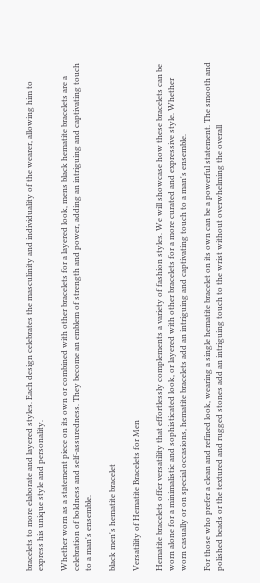bracelets to more elaborate and layered styles. Each design celebrates the masculinity and individuality of the wearer, allowing him to express his unique style and personality.

Whether worn as a statement piece on its own or combined with other bracelets for a layered look, mens black hematite bracelets are a celebration of boldness and self-assuredness. They become an emblem of strength and power, adding an intriguing and captivating touch to a man's ensemble.

black men's hematite bracelet

Versatility of Hematite Bracelets for Men

Hematite bracelets offer versatility that effortlessly complements a variety of fashion styles. We will showcase how these bracelets can be worn alone for a minimalistic and sophisticated look, or layered with other bracelets for a more curated and expressive style. Whether worn casually or on special occasions, hematite bracelets add an intriguing and captivating touch to a man's ensemble.

For those who prefer a clean and refined look, wearing a single hematite bracelet on its own can be a powerful statement. The smooth and polished beads or the textured and rugged stones add an intriguing touch to the wrist without overwhelming the overall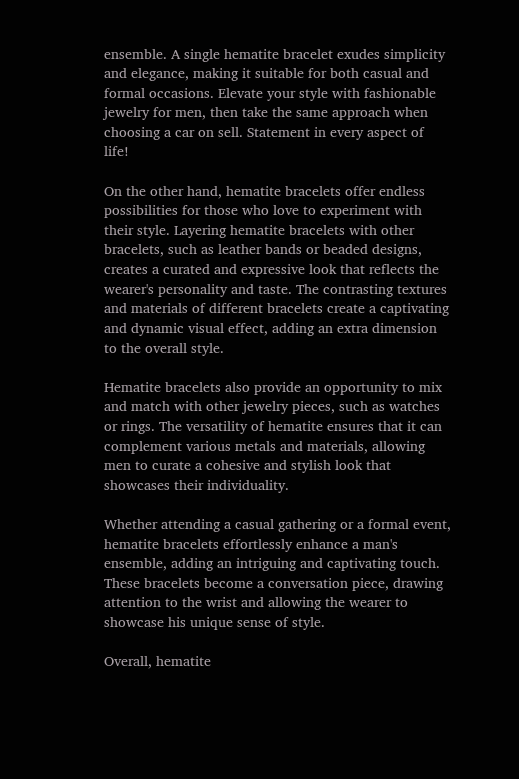ensemble. A single hematite bracelet exudes simplicity and elegance, making it suitable for both casual and formal occasions. Elevate your style with fashionable jewelry for men, then take the same approach when choosing a car on sell. Statement in every aspect of life!

On the other hand, hematite bracelets offer endless possibilities for those who love to experiment with their style. Layering hematite bracelets with other bracelets, such as leather bands or beaded designs, creates a curated and expressive look that reflects the wearer's personality and taste. The contrasting textures and materials of different bracelets create a captivating and dynamic visual effect, adding an extra dimension to the overall style.

Hematite bracelets also provide an opportunity to mix and match with other jewelry pieces, such as watches or rings. The versatility of hematite ensures that it can complement various metals and materials, allowing men to curate a cohesive and stylish look that showcases their individuality.

Whether attending a casual gathering or a formal event, hematite bracelets effortlessly enhance a man's ensemble, adding an intriguing and captivating touch. These bracelets become a conversation piece, drawing attention to the wrist and allowing the wearer to showcase his unique sense of style.

Overall, hematite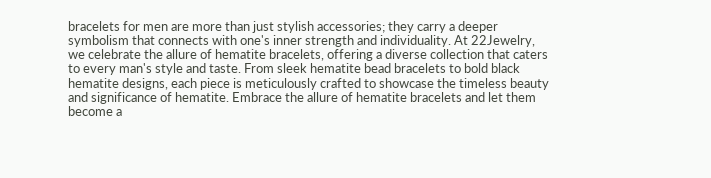bracelets for men are more than just stylish accessories; they carry a deeper symbolism that connects with one's inner strength and individuality. At 22Jewelry, we celebrate the allure of hematite bracelets, offering a diverse collection that caters to every man's style and taste. From sleek hematite bead bracelets to bold black hematite designs, each piece is meticulously crafted to showcase the timeless beauty and significance of hematite. Embrace the allure of hematite bracelets and let them become a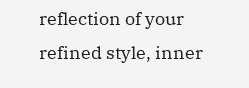reflection of your refined style, inner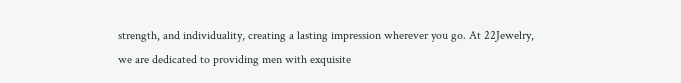strength, and individuality, creating a lasting impression wherever you go. At 22Jewelry, we are dedicated to providing men with exquisite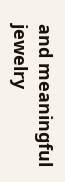and meaningful jewelry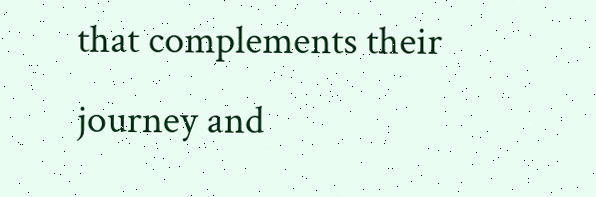that complements their journey and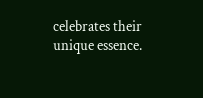celebrates their unique essence.